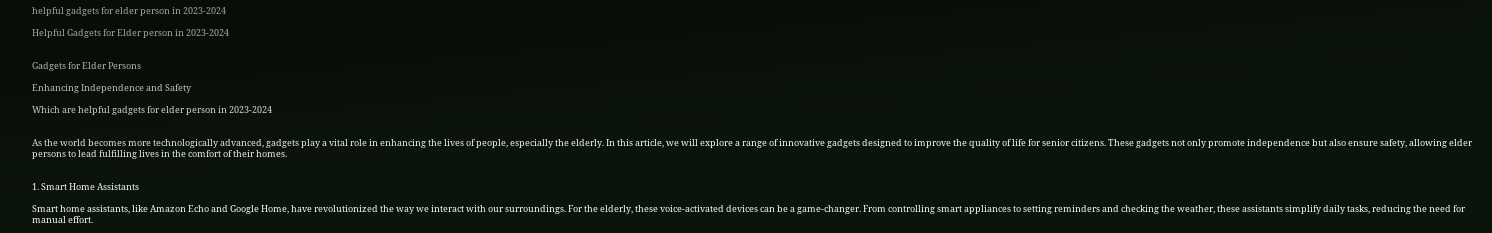helpful gadgets for elder person in 2023-2024

Helpful Gadgets for Elder person in 2023-2024


Gadgets for Elder Persons

Enhancing Independence and Safety

Which are helpful gadgets for elder person in 2023-2024


As the world becomes more technologically advanced, gadgets play a vital role in enhancing the lives of people, especially the elderly. In this article, we will explore a range of innovative gadgets designed to improve the quality of life for senior citizens. These gadgets not only promote independence but also ensure safety, allowing elder persons to lead fulfilling lives in the comfort of their homes.


1. Smart Home Assistants

Smart home assistants, like Amazon Echo and Google Home, have revolutionized the way we interact with our surroundings. For the elderly, these voice-activated devices can be a game-changer. From controlling smart appliances to setting reminders and checking the weather, these assistants simplify daily tasks, reducing the need for manual effort.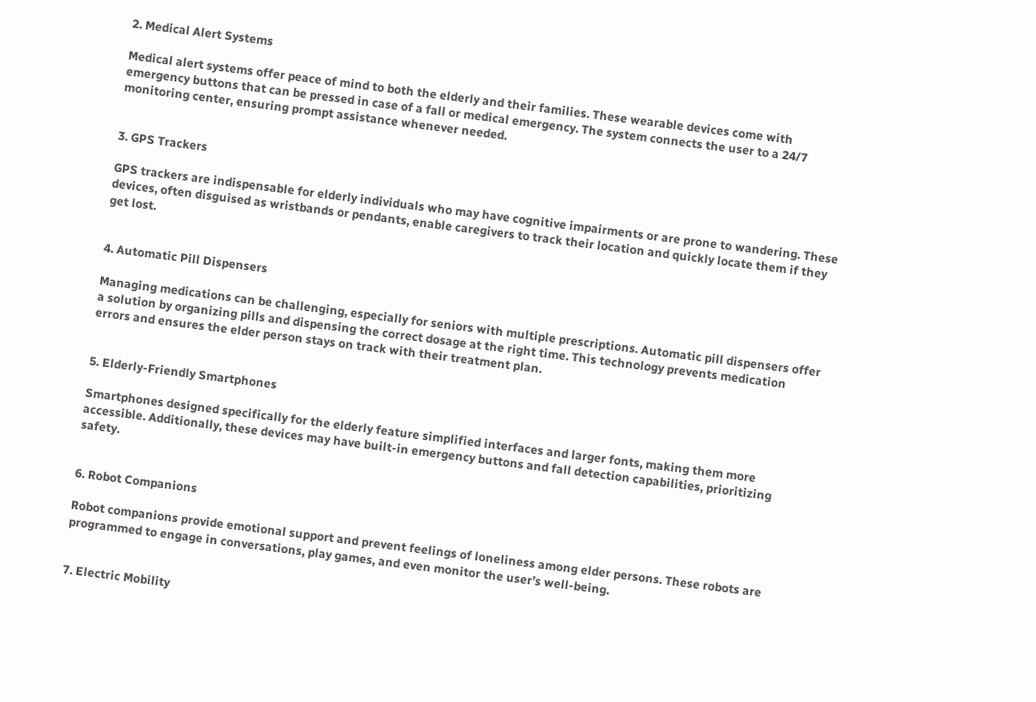2. Medical Alert Systems

Medical alert systems offer peace of mind to both the elderly and their families. These wearable devices come with emergency buttons that can be pressed in case of a fall or medical emergency. The system connects the user to a 24/7 monitoring center, ensuring prompt assistance whenever needed.


3. GPS Trackers

GPS trackers are indispensable for elderly individuals who may have cognitive impairments or are prone to wandering. These devices, often disguised as wristbands or pendants, enable caregivers to track their location and quickly locate them if they get lost.


4. Automatic Pill Dispensers

Managing medications can be challenging, especially for seniors with multiple prescriptions. Automatic pill dispensers offer a solution by organizing pills and dispensing the correct dosage at the right time. This technology prevents medication errors and ensures the elder person stays on track with their treatment plan.


5. Elderly-Friendly Smartphones

Smartphones designed specifically for the elderly feature simplified interfaces and larger fonts, making them more accessible. Additionally, these devices may have built-in emergency buttons and fall detection capabilities, prioritizing safety.


6. Robot Companions

Robot companions provide emotional support and prevent feelings of loneliness among elder persons. These robots are programmed to engage in conversations, play games, and even monitor the user’s well-being.


7. Electric Mobility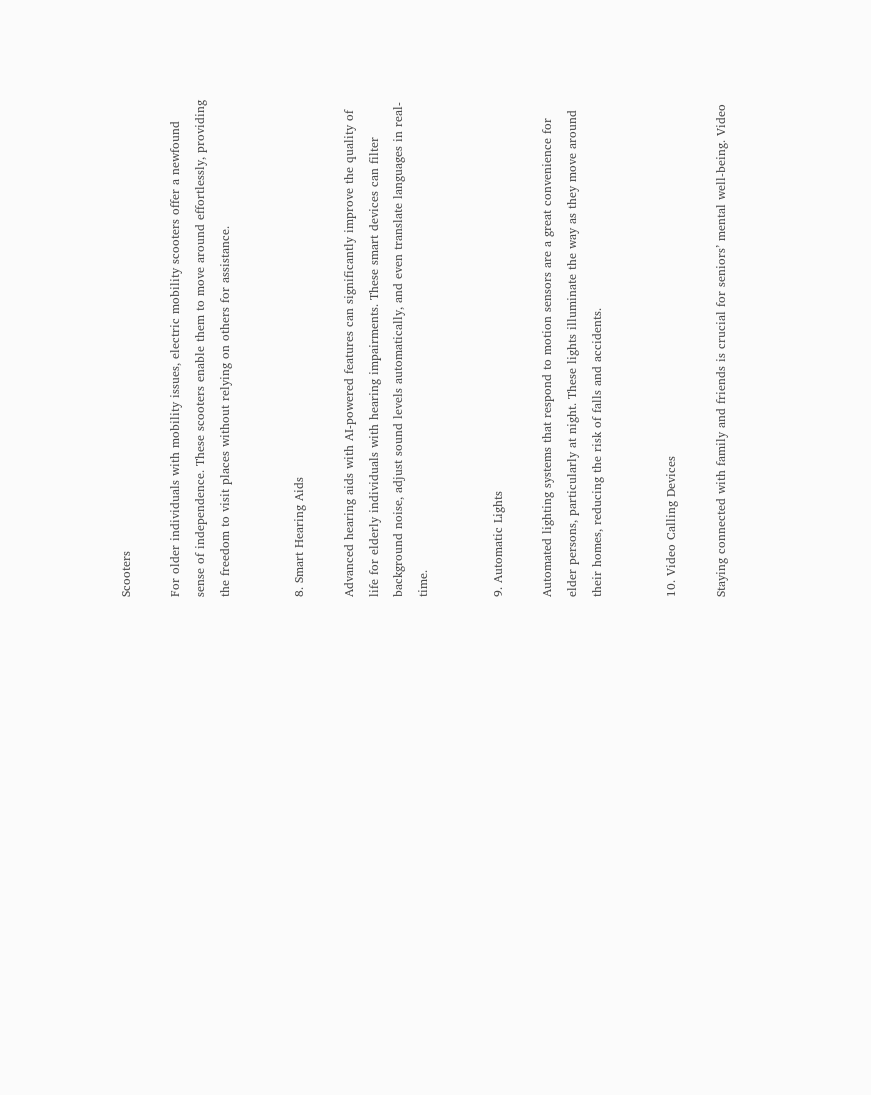Scooters

For older individuals with mobility issues, electric mobility scooters offer a newfound sense of independence. These scooters enable them to move around effortlessly, providing the freedom to visit places without relying on others for assistance.


8. Smart Hearing Aids

Advanced hearing aids with AI-powered features can significantly improve the quality of life for elderly individuals with hearing impairments. These smart devices can filter background noise, adjust sound levels automatically, and even translate languages in real-time.


9. Automatic Lights

Automated lighting systems that respond to motion sensors are a great convenience for elder persons, particularly at night. These lights illuminate the way as they move around their homes, reducing the risk of falls and accidents.


10. Video Calling Devices

Staying connected with family and friends is crucial for seniors’ mental well-being. Video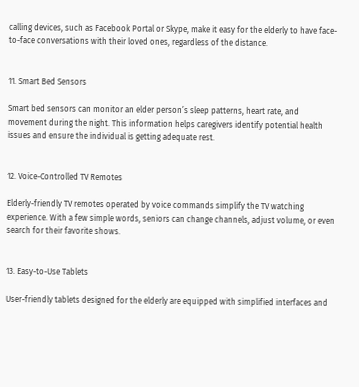calling devices, such as Facebook Portal or Skype, make it easy for the elderly to have face-to-face conversations with their loved ones, regardless of the distance.


11. Smart Bed Sensors

Smart bed sensors can monitor an elder person’s sleep patterns, heart rate, and movement during the night. This information helps caregivers identify potential health issues and ensure the individual is getting adequate rest.


12. Voice-Controlled TV Remotes

Elderly-friendly TV remotes operated by voice commands simplify the TV watching experience. With a few simple words, seniors can change channels, adjust volume, or even search for their favorite shows.


13. Easy-to-Use Tablets

User-friendly tablets designed for the elderly are equipped with simplified interfaces and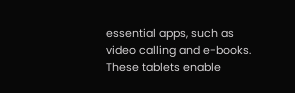essential apps, such as video calling and e-books. These tablets enable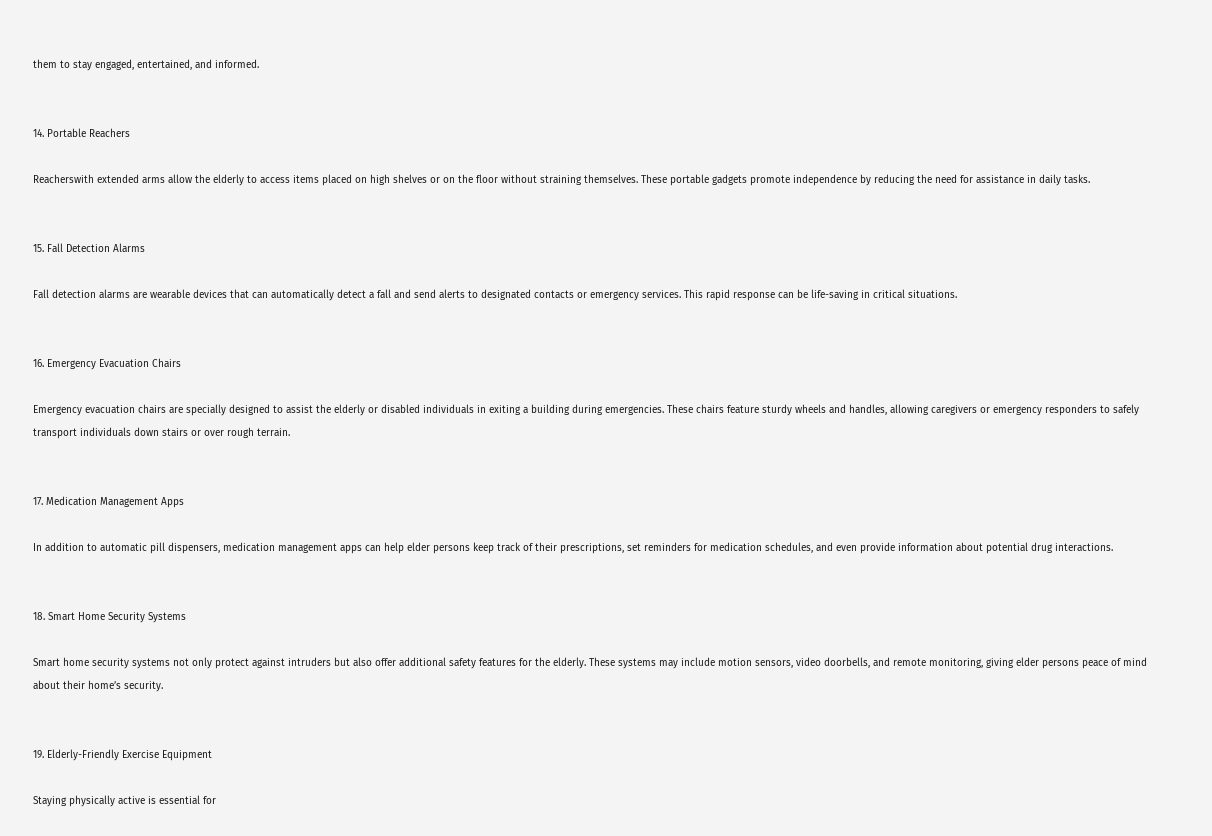them to stay engaged, entertained, and informed.


14. Portable Reachers

Reacherswith extended arms allow the elderly to access items placed on high shelves or on the floor without straining themselves. These portable gadgets promote independence by reducing the need for assistance in daily tasks.


15. Fall Detection Alarms

Fall detection alarms are wearable devices that can automatically detect a fall and send alerts to designated contacts or emergency services. This rapid response can be life-saving in critical situations.


16. Emergency Evacuation Chairs

Emergency evacuation chairs are specially designed to assist the elderly or disabled individuals in exiting a building during emergencies. These chairs feature sturdy wheels and handles, allowing caregivers or emergency responders to safely transport individuals down stairs or over rough terrain.


17. Medication Management Apps

In addition to automatic pill dispensers, medication management apps can help elder persons keep track of their prescriptions, set reminders for medication schedules, and even provide information about potential drug interactions.


18. Smart Home Security Systems

Smart home security systems not only protect against intruders but also offer additional safety features for the elderly. These systems may include motion sensors, video doorbells, and remote monitoring, giving elder persons peace of mind about their home’s security.


19. Elderly-Friendly Exercise Equipment

Staying physically active is essential for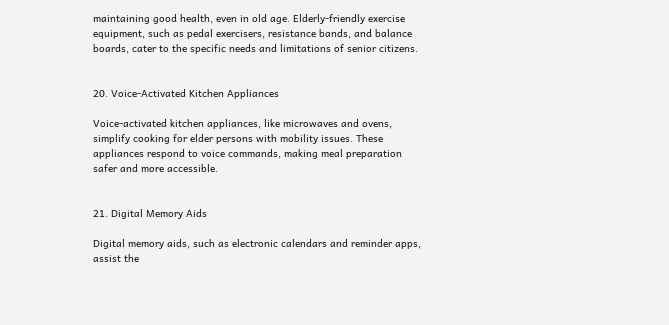maintaining good health, even in old age. Elderly-friendly exercise equipment, such as pedal exercisers, resistance bands, and balance boards, cater to the specific needs and limitations of senior citizens.


20. Voice-Activated Kitchen Appliances

Voice-activated kitchen appliances, like microwaves and ovens, simplify cooking for elder persons with mobility issues. These appliances respond to voice commands, making meal preparation safer and more accessible.


21. Digital Memory Aids

Digital memory aids, such as electronic calendars and reminder apps, assist the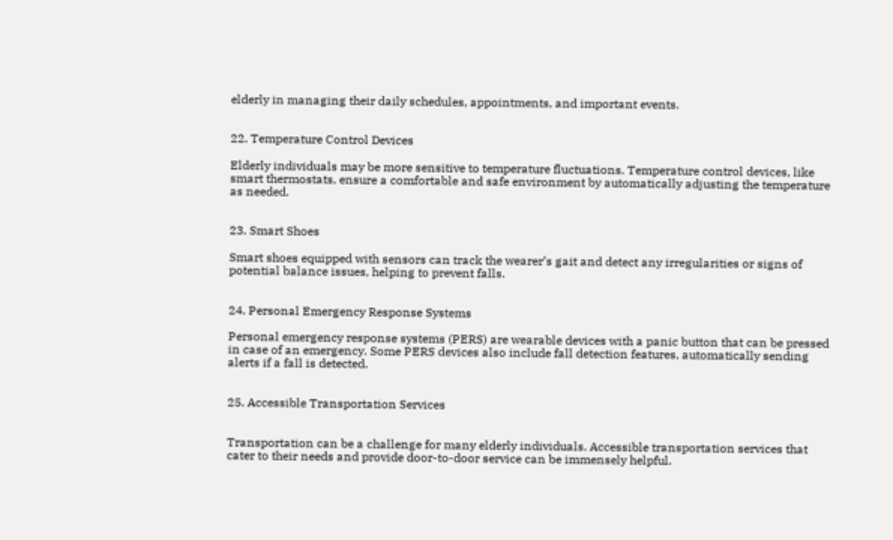elderly in managing their daily schedules, appointments, and important events.


22. Temperature Control Devices

Elderly individuals may be more sensitive to temperature fluctuations. Temperature control devices, like smart thermostats, ensure a comfortable and safe environment by automatically adjusting the temperature as needed.


23. Smart Shoes

Smart shoes equipped with sensors can track the wearer’s gait and detect any irregularities or signs of potential balance issues, helping to prevent falls.


24. Personal Emergency Response Systems

Personal emergency response systems (PERS) are wearable devices with a panic button that can be pressed in case of an emergency. Some PERS devices also include fall detection features, automatically sending alerts if a fall is detected.


25. Accessible Transportation Services


Transportation can be a challenge for many elderly individuals. Accessible transportation services that cater to their needs and provide door-to-door service can be immensely helpful.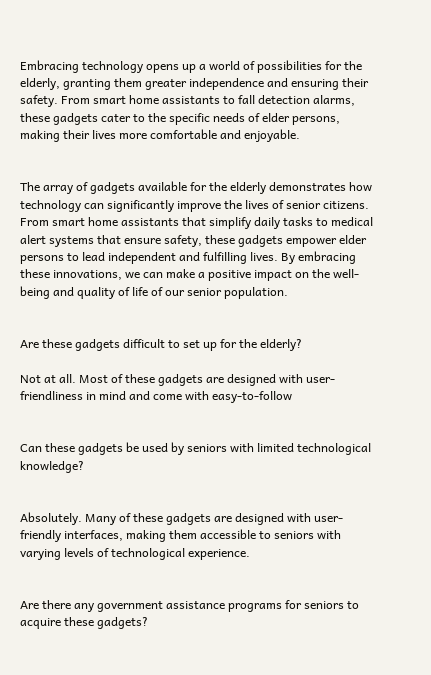Embracing technology opens up a world of possibilities for the elderly, granting them greater independence and ensuring their safety. From smart home assistants to fall detection alarms, these gadgets cater to the specific needs of elder persons, making their lives more comfortable and enjoyable.


The array of gadgets available for the elderly demonstrates how technology can significantly improve the lives of senior citizens. From smart home assistants that simplify daily tasks to medical alert systems that ensure safety, these gadgets empower elder persons to lead independent and fulfilling lives. By embracing these innovations, we can make a positive impact on the well-being and quality of life of our senior population.


Are these gadgets difficult to set up for the elderly?

Not at all. Most of these gadgets are designed with user-friendliness in mind and come with easy-to-follow


Can these gadgets be used by seniors with limited technological knowledge?


Absolutely. Many of these gadgets are designed with user-friendly interfaces, making them accessible to seniors with varying levels of technological experience.


Are there any government assistance programs for seniors to acquire these gadgets?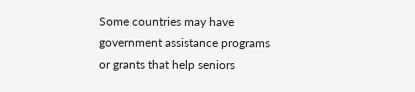Some countries may have government assistance programs or grants that help seniors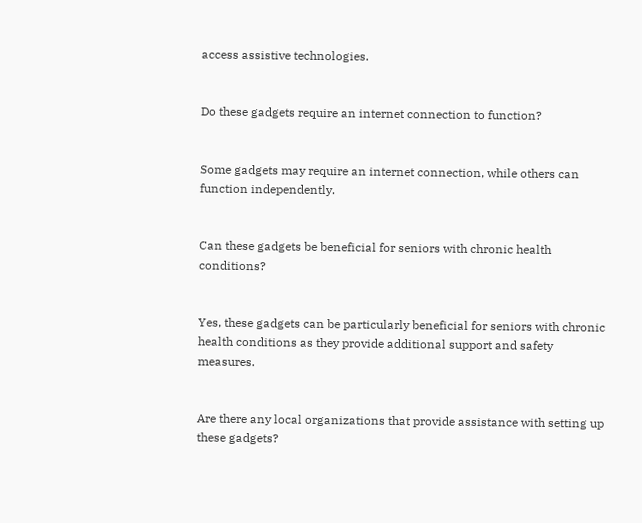access assistive technologies.


Do these gadgets require an internet connection to function?


Some gadgets may require an internet connection, while others can function independently.


Can these gadgets be beneficial for seniors with chronic health conditions?


Yes, these gadgets can be particularly beneficial for seniors with chronic health conditions as they provide additional support and safety measures.


Are there any local organizations that provide assistance with setting up these gadgets?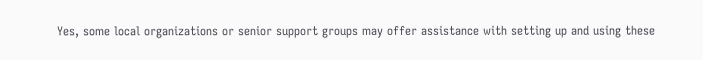Yes, some local organizations or senior support groups may offer assistance with setting up and using these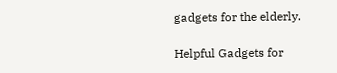gadgets for the elderly.

Helpful Gadgets for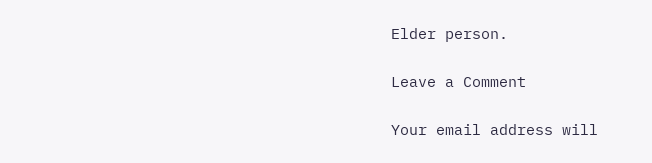Elder person.

Leave a Comment

Your email address will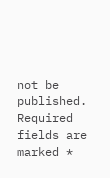not be published. Required fields are marked *